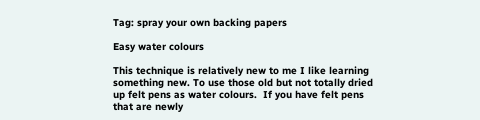Tag: spray your own backing papers

Easy water colours

This technique is relatively new to me I like learning something new. To use those old but not totally dried up felt pens as water colours.  If you have felt pens that are newly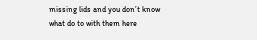missing lids and you don’t know what do to with them here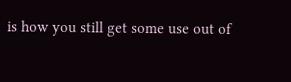is how you still get some use out of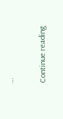…

Continue reading